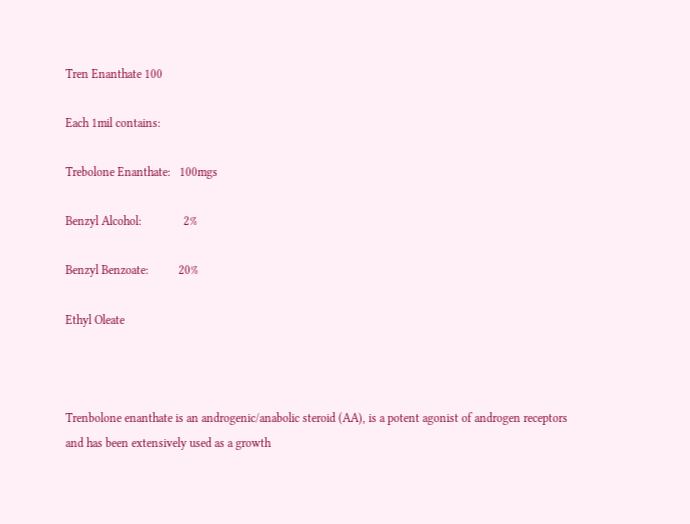Tren Enanthate 100

Each 1mil contains:

Trebolone Enanthate:   100mgs

Benzyl Alcohol:              2%

Benzyl Benzoate:          20%

Ethyl Oleate



Trenbolone enanthate is an androgenic/anabolic steroid (AA), is a potent agonist of androgen receptors and has been extensively used as a growth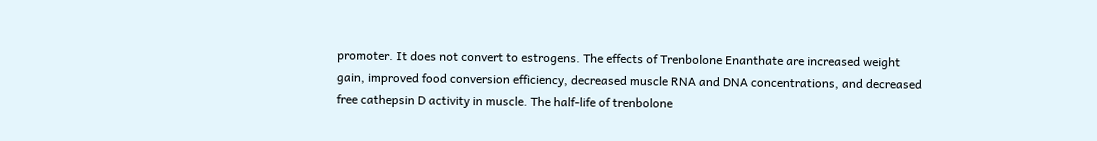promoter. It does not convert to estrogens. The effects of Trenbolone Enanthate are increased weight gain, improved food conversion efficiency, decreased muscle RNA and DNA concentrations, and decreased free cathepsin D activity in muscle. The half-life of trenbolone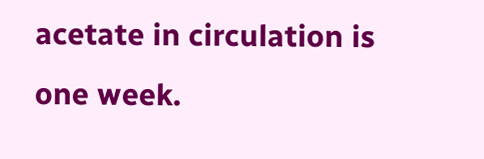acetate in circulation is one week.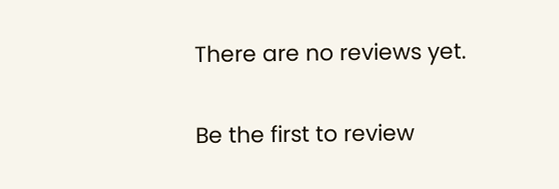There are no reviews yet.

Be the first to review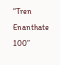“Tren Enanthate 100”